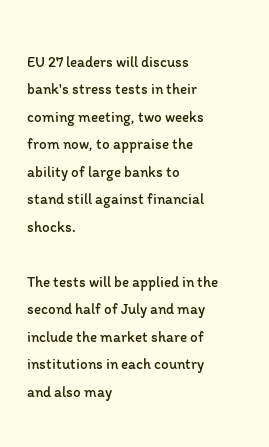EU 27 leaders will discuss bank's stress tests in their coming meeting, two weeks from now, to appraise the ability of large banks to stand still against financial shocks.

The tests will be applied in the second half of July and may include the market share of institutions in each country and also may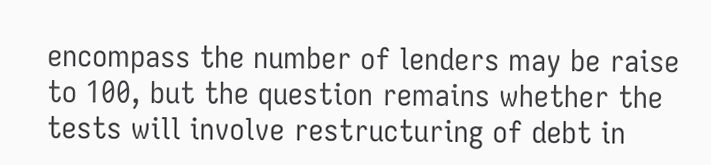encompass the number of lenders may be raise to 100, but the question remains whether the tests will involve restructuring of debt in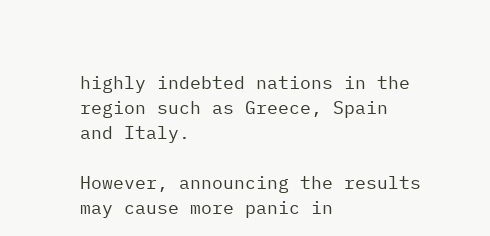highly indebted nations in the region such as Greece, Spain and Italy.

However, announcing the results may cause more panic in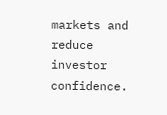markets and reduce investor confidence.